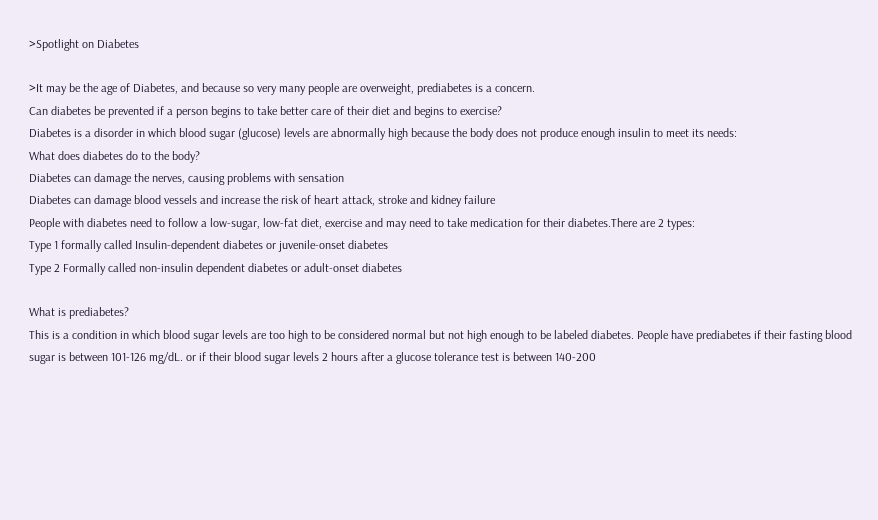>Spotlight on Diabetes

>It may be the age of Diabetes, and because so very many people are overweight, prediabetes is a concern.
Can diabetes be prevented if a person begins to take better care of their diet and begins to exercise?
Diabetes is a disorder in which blood sugar (glucose) levels are abnormally high because the body does not produce enough insulin to meet its needs:
What does diabetes do to the body?
Diabetes can damage the nerves, causing problems with sensation
Diabetes can damage blood vessels and increase the risk of heart attack, stroke and kidney failure
People with diabetes need to follow a low-sugar, low-fat diet, exercise and may need to take medication for their diabetes.There are 2 types:
Type 1 formally called Insulin-dependent diabetes or juvenile-onset diabetes
Type 2 Formally called non-insulin dependent diabetes or adult-onset diabetes

What is prediabetes?
This is a condition in which blood sugar levels are too high to be considered normal but not high enough to be labeled diabetes. People have prediabetes if their fasting blood sugar is between 101-126 mg/dL. or if their blood sugar levels 2 hours after a glucose tolerance test is between 140-200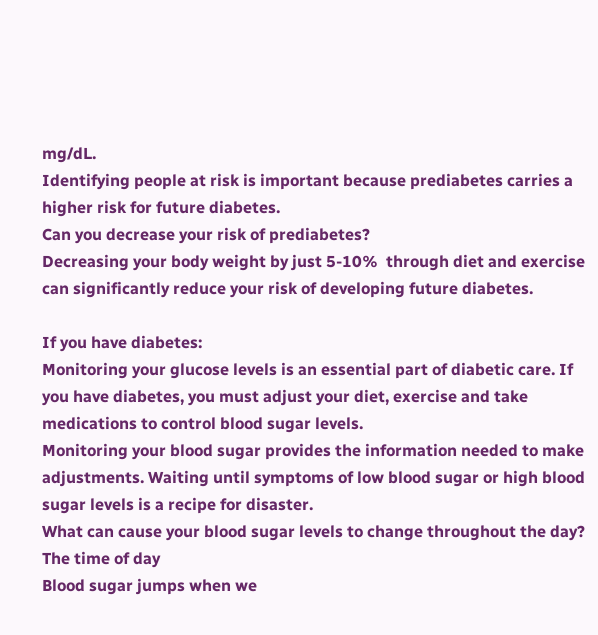mg/dL.
Identifying people at risk is important because prediabetes carries a higher risk for future diabetes.
Can you decrease your risk of prediabetes?
Decreasing your body weight by just 5-10%  through diet and exercise can significantly reduce your risk of developing future diabetes.

If you have diabetes:
Monitoring your glucose levels is an essential part of diabetic care. If you have diabetes, you must adjust your diet, exercise and take medications to control blood sugar levels.
Monitoring your blood sugar provides the information needed to make adjustments. Waiting until symptoms of low blood sugar or high blood sugar levels is a recipe for disaster.
What can cause your blood sugar levels to change throughout the day?
The time of day
Blood sugar jumps when we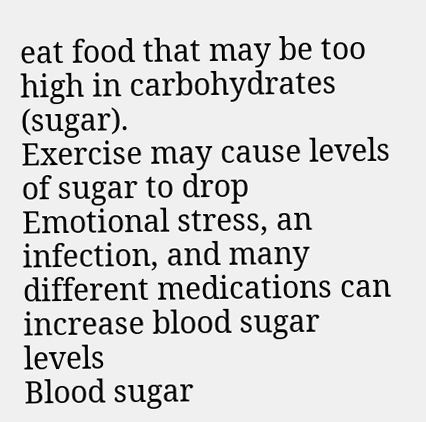eat food that may be too high in carbohydrates (sugar).
Exercise may cause levels of sugar to drop
Emotional stress, an infection, and many different medications can increase blood sugar levels
Blood sugar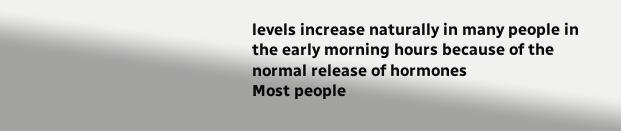levels increase naturally in many people in the early morning hours because of the
normal release of hormones
Most people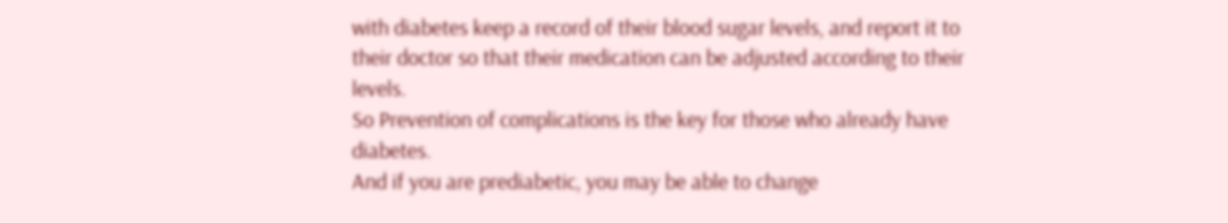with diabetes keep a record of their blood sugar levels, and report it to their doctor so that their medication can be adjusted according to their levels.
So Prevention of complications is the key for those who already have diabetes.
And if you are prediabetic, you may be able to change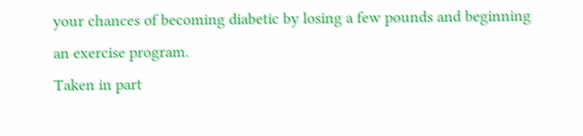your chances of becoming diabetic by losing a few pounds and beginning an exercise program.
Taken in part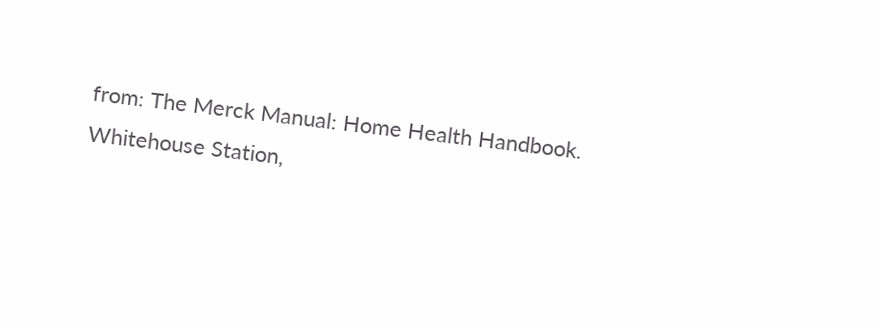from: The Merck Manual: Home Health Handbook.  Whitehouse Station,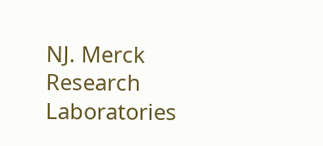NJ. Merck Research Laboratories